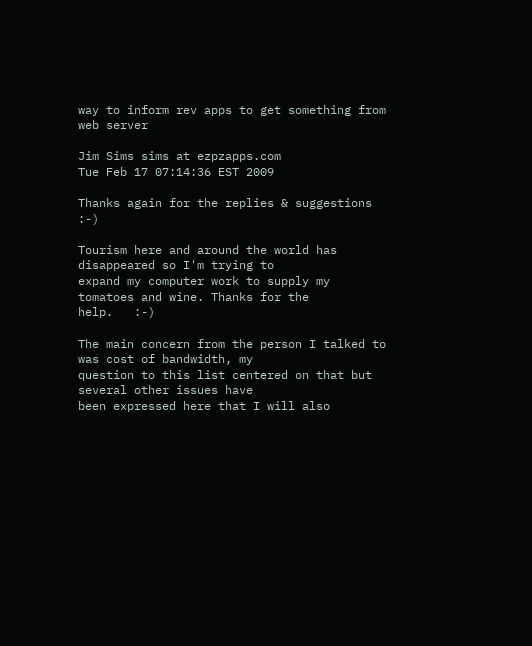way to inform rev apps to get something from web server

Jim Sims sims at ezpzapps.com
Tue Feb 17 07:14:36 EST 2009

Thanks again for the replies & suggestions   :-)

Tourism here and around the world has disappeared so I'm trying to
expand my computer work to supply my tomatoes and wine. Thanks for the
help.   :-)

The main concern from the person I talked to was cost of bandwidth, my
question to this list centered on that but several other issues have
been expressed here that I will also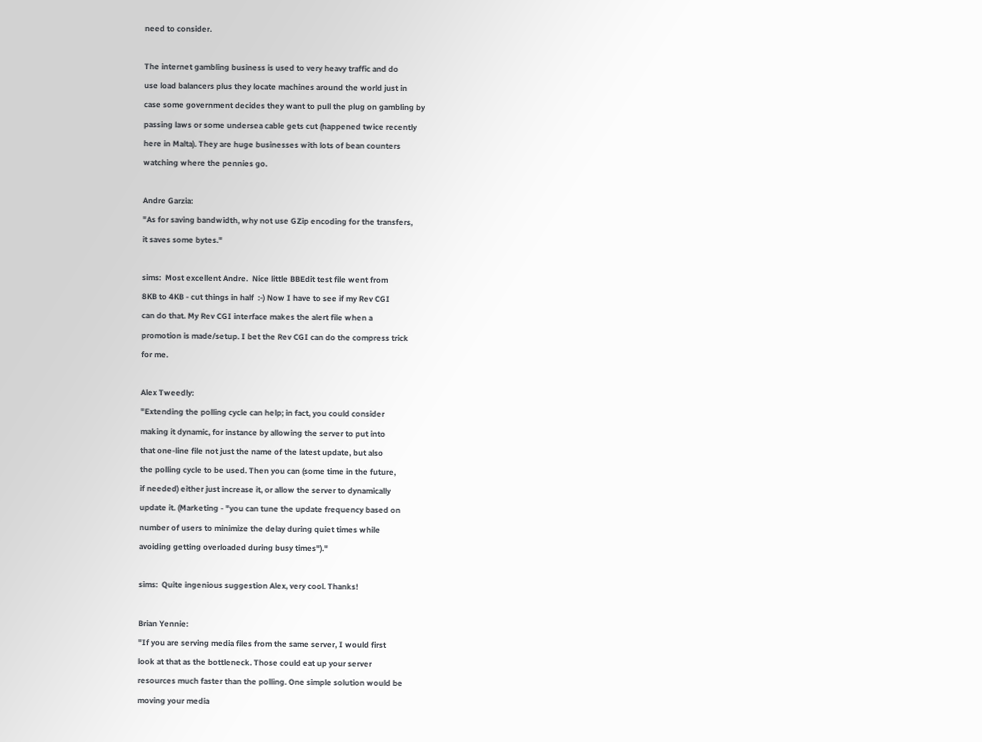need to consider.

The internet gambling business is used to very heavy traffic and do
use load balancers plus they locate machines around the world just in
case some government decides they want to pull the plug on gambling by
passing laws or some undersea cable gets cut (happened twice recently
here in Malta). They are huge businesses with lots of bean counters
watching where the pennies go.

Andre Garzia:
"As for saving bandwidth, why not use GZip encoding for the transfers,
it saves some bytes."

sims:  Most excellent Andre.  Nice little BBEdit test file went from
8KB to 4KB - cut things in half  :-) Now I have to see if my Rev CGI
can do that. My Rev CGI interface makes the alert file when a
promotion is made/setup. I bet the Rev CGI can do the compress trick
for me.

Alex Tweedly:
"Extending the polling cycle can help; in fact, you could consider
making it dynamic, for instance by allowing the server to put into
that one-line file not just the name of the latest update, but also
the polling cycle to be used. Then you can (some time in the future,
if needed) either just increase it, or allow the server to dynamically
update it. (Marketing - "you can tune the update frequency based on
number of users to minimize the delay during quiet times while
avoiding getting overloaded during busy times")."

sims:  Quite ingenious suggestion Alex, very cool. Thanks!

Brian Yennie:
"If you are serving media files from the same server, I would first
look at that as the bottleneck. Those could eat up your server
resources much faster than the polling. One simple solution would be
moving your media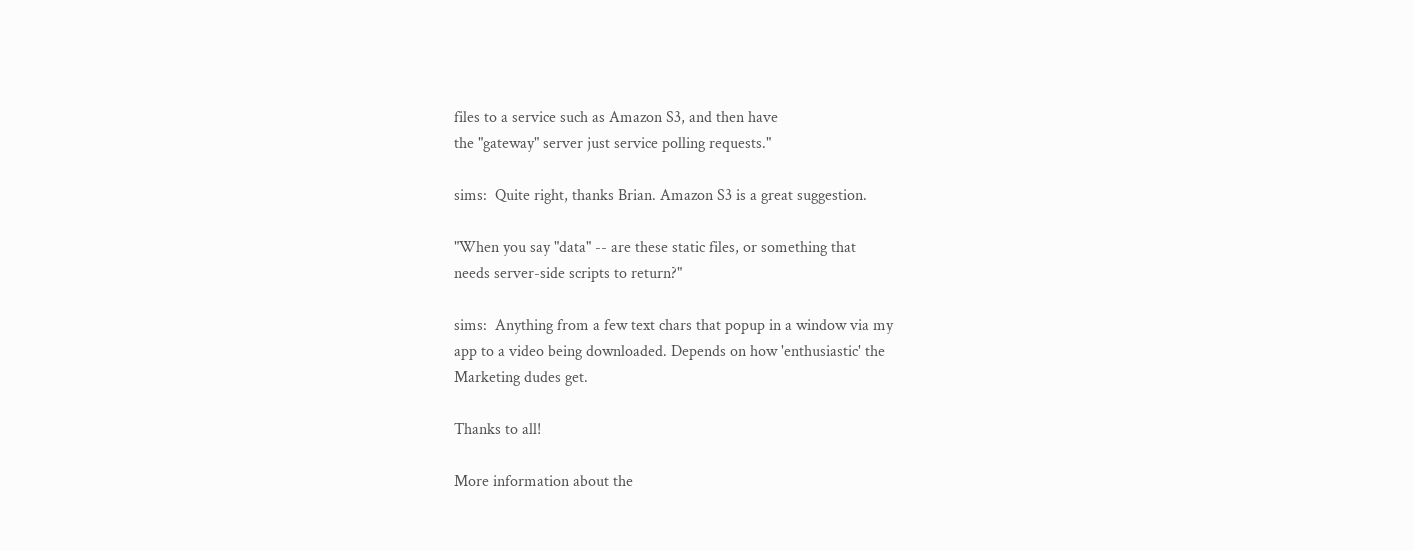files to a service such as Amazon S3, and then have
the "gateway" server just service polling requests."

sims:  Quite right, thanks Brian. Amazon S3 is a great suggestion.

"When you say "data" -- are these static files, or something that
needs server-side scripts to return?"

sims:  Anything from a few text chars that popup in a window via my
app to a video being downloaded. Depends on how 'enthusiastic' the
Marketing dudes get.

Thanks to all!

More information about the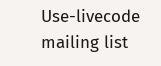Use-livecode mailing list